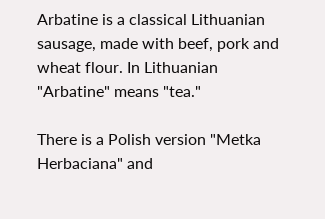Arbatine is a classical Lithuanian sausage, made with beef, pork and wheat flour. In Lithuanian "Arbatine" means "tea."

There is a Polish version "Metka Herbaciana" and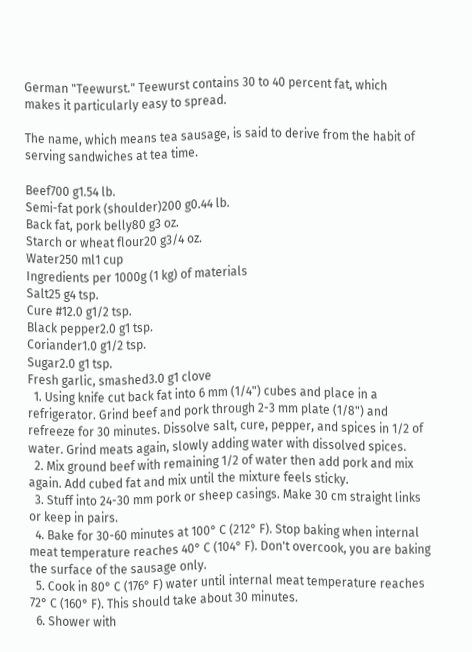German "Teewurst." Teewurst contains 30 to 40 percent fat, which makes it particularly easy to spread.

The name, which means tea sausage, is said to derive from the habit of serving sandwiches at tea time.

Beef700 g1.54 lb.
Semi-fat pork (shoulder)200 g0.44 lb.
Back fat, pork belly80 g3 oz.
Starch or wheat flour20 g3/4 oz.
Water250 ml1 cup
Ingredients per 1000g (1 kg) of materials
Salt25 g4 tsp.
Cure #12.0 g1/2 tsp.
Black pepper2.0 g1 tsp.
Coriander1.0 g1/2 tsp.
Sugar2.0 g1 tsp.
Fresh garlic, smashed3.0 g1 clove
  1. Using knife cut back fat into 6 mm (1/4") cubes and place in a refrigerator. Grind beef and pork through 2-3 mm plate (1/8") and refreeze for 30 minutes. Dissolve salt, cure, pepper, and spices in 1/2 of water. Grind meats again, slowly adding water with dissolved spices.
  2. Mix ground beef with remaining 1/2 of water then add pork and mix again. Add cubed fat and mix until the mixture feels sticky.
  3. Stuff into 24-30 mm pork or sheep casings. Make 30 cm straight links or keep in pairs.
  4. Bake for 30-60 minutes at 100° C (212° F). Stop baking when internal meat temperature reaches 40° C (104° F). Don't overcook, you are baking the surface of the sausage only.
  5. Cook in 80° C (176° F) water until internal meat temperature reaches 72° C (160° F). This should take about 30 minutes.
  6. Shower with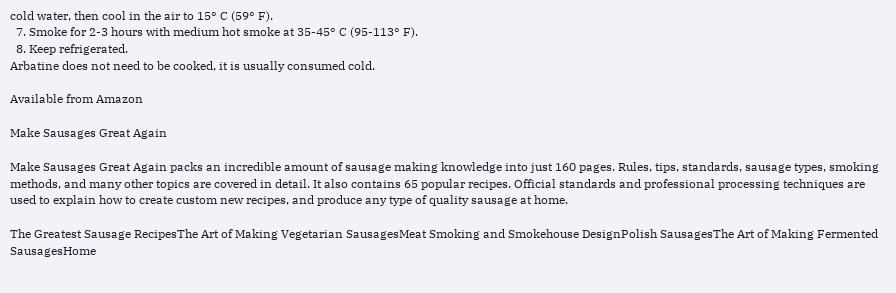cold water, then cool in the air to 15° C (59° F).
  7. Smoke for 2-3 hours with medium hot smoke at 35-45° C (95-113° F).
  8. Keep refrigerated.
Arbatine does not need to be cooked, it is usually consumed cold.

Available from Amazon

Make Sausages Great Again

Make Sausages Great Again packs an incredible amount of sausage making knowledge into just 160 pages. Rules, tips, standards, sausage types, smoking methods, and many other topics are covered in detail. It also contains 65 popular recipes. Official standards and professional processing techniques are used to explain how to create custom new recipes, and produce any type of quality sausage at home.

The Greatest Sausage RecipesThe Art of Making Vegetarian SausagesMeat Smoking and Smokehouse DesignPolish SausagesThe Art of Making Fermented SausagesHome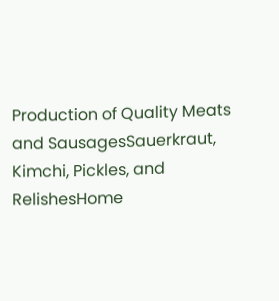Production of Quality Meats and SausagesSauerkraut, Kimchi, Pickles, and RelishesHome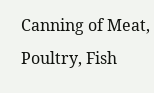Canning of Meat, Poultry, Fish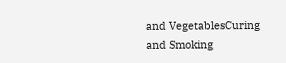and VegetablesCuring and Smoking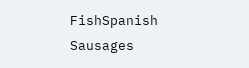FishSpanish Sausages